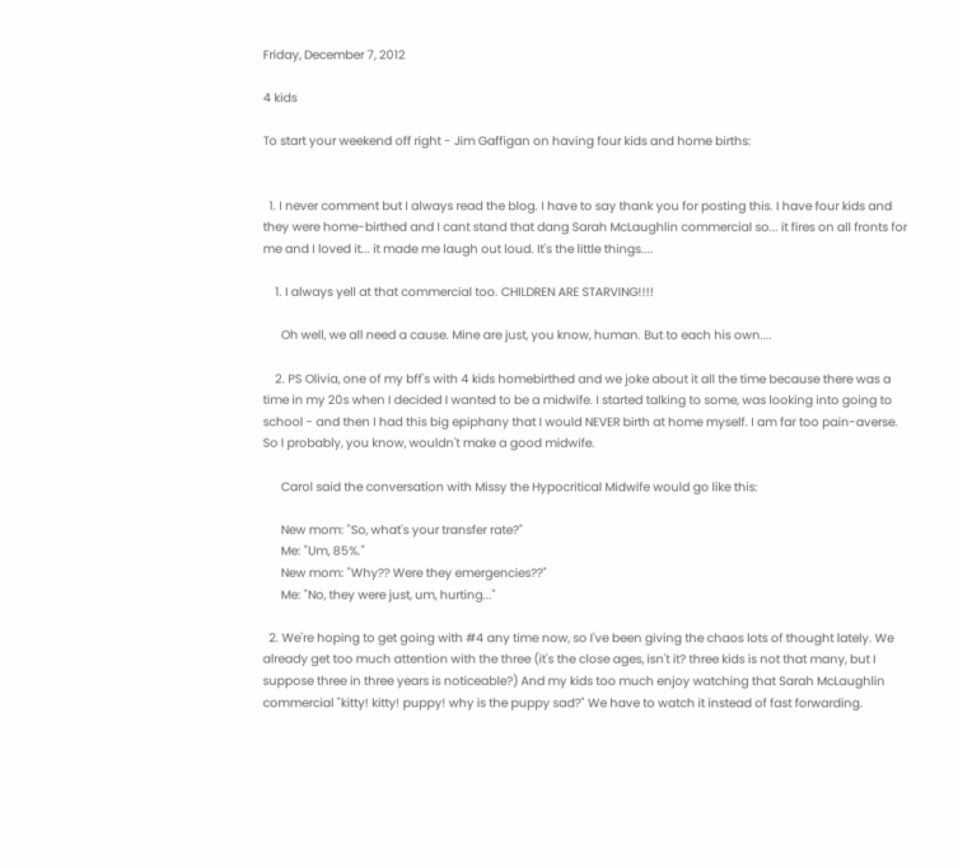Friday, December 7, 2012

4 kids

To start your weekend off right - Jim Gaffigan on having four kids and home births:


  1. I never comment but I always read the blog. I have to say thank you for posting this. I have four kids and they were home-birthed and I cant stand that dang Sarah McLaughlin commercial so... it fires on all fronts for me and I loved it... it made me laugh out loud. It's the little things....

    1. I always yell at that commercial too. CHILDREN ARE STARVING!!!!

      Oh well, we all need a cause. Mine are just, you know, human. But to each his own....

    2. PS Olivia, one of my bff's with 4 kids homebirthed and we joke about it all the time because there was a time in my 20s when I decided I wanted to be a midwife. I started talking to some, was looking into going to school - and then I had this big epiphany that I would NEVER birth at home myself. I am far too pain-averse. So I probably, you know, wouldn't make a good midwife.

      Carol said the conversation with Missy the Hypocritical Midwife would go like this:

      New mom: "So, what's your transfer rate?"
      Me: "Um, 85%."
      New mom: "Why?? Were they emergencies??"
      Me: "No, they were just, um, hurting..."

  2. We're hoping to get going with #4 any time now, so I've been giving the chaos lots of thought lately. We already get too much attention with the three (it's the close ages, isn't it? three kids is not that many, but I suppose three in three years is noticeable?) And my kids too much enjoy watching that Sarah McLaughlin commercial "kitty! kitty! puppy! why is the puppy sad?" We have to watch it instead of fast forwarding.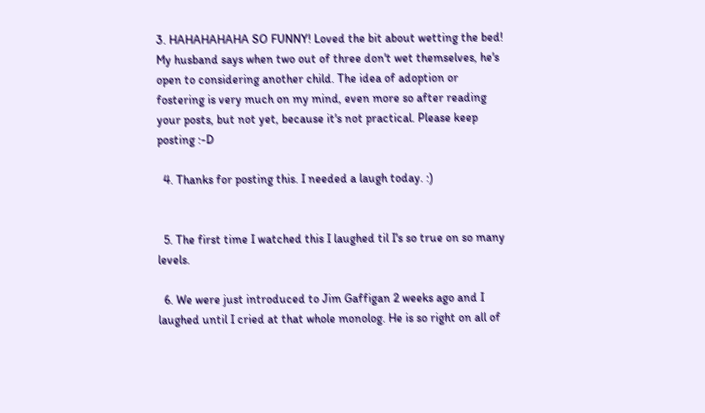3. HAHAHAHAHA SO FUNNY! Loved the bit about wetting the bed! My husband says when two out of three don't wet themselves, he's open to considering another child. The idea of adoption or fostering is very much on my mind, even more so after reading your posts, but not yet, because it's not practical. Please keep posting :-D

  4. Thanks for posting this. I needed a laugh today. :)


  5. The first time I watched this I laughed til I's so true on so many levels.

  6. We were just introduced to Jim Gaffigan 2 weeks ago and I laughed until I cried at that whole monolog. He is so right on all of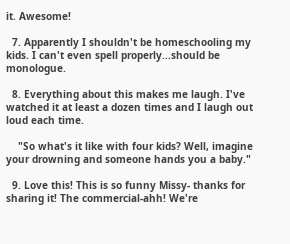it. Awesome!

  7. Apparently I shouldn't be homeschooling my kids. I can't even spell properly...should be monologue.

  8. Everything about this makes me laugh. I've watched it at least a dozen times and I laugh out loud each time.

    "So what's it like with four kids? Well, imagine your drowning and someone hands you a baby."

  9. Love this! This is so funny Missy- thanks for sharing it! The commercial-ahh! We're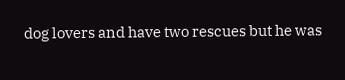dog lovers and have two rescues but he was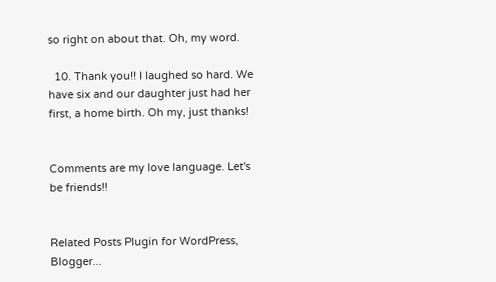so right on about that. Oh, my word.

  10. Thank you!! I laughed so hard. We have six and our daughter just had her first, a home birth. Oh my, just thanks!


Comments are my love language. Let's be friends!!


Related Posts Plugin for WordPress, Blogger...